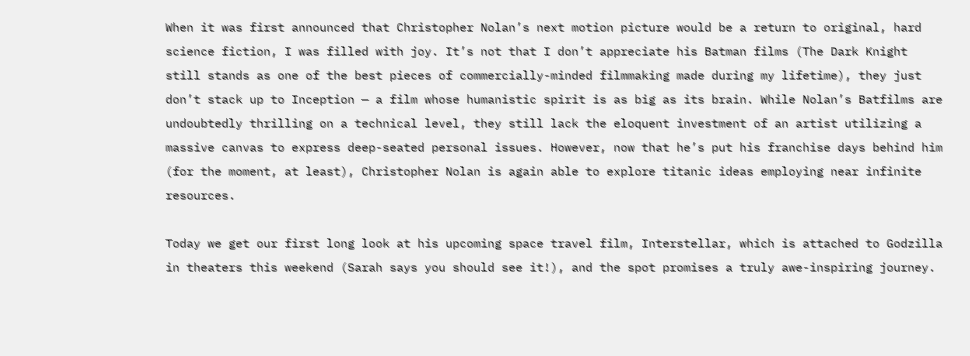When it was first announced that Christopher Nolan’s next motion picture would be a return to original, hard science fiction, I was filled with joy. It’s not that I don’t appreciate his Batman films (The Dark Knight still stands as one of the best pieces of commercially-minded filmmaking made during my lifetime), they just don’t stack up to Inception — a film whose humanistic spirit is as big as its brain. While Nolan’s Batfilms are undoubtedly thrilling on a technical level, they still lack the eloquent investment of an artist utilizing a massive canvas to express deep-seated personal issues. However, now that he’s put his franchise days behind him (for the moment, at least), Christopher Nolan is again able to explore titanic ideas employing near infinite resources.

Today we get our first long look at his upcoming space travel film, Interstellar, which is attached to Godzilla in theaters this weekend (Sarah says you should see it!), and the spot promises a truly awe-inspiring journey.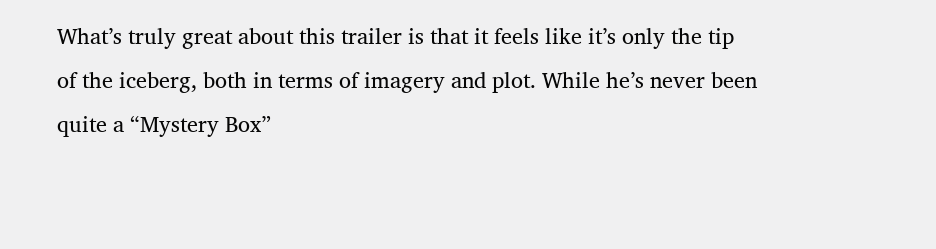What’s truly great about this trailer is that it feels like it’s only the tip of the iceberg, both in terms of imagery and plot. While he’s never been quite a “Mystery Box”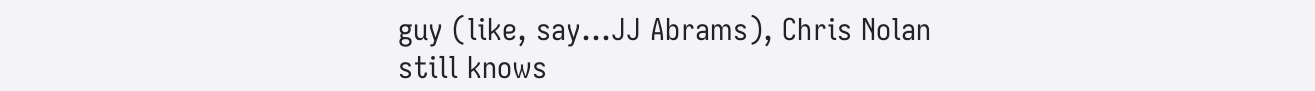guy (like, say…JJ Abrams), Chris Nolan still knows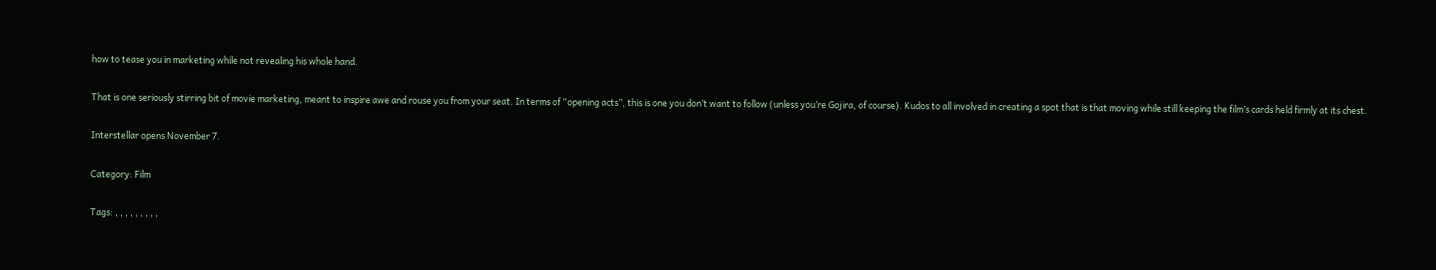how to tease you in marketing while not revealing his whole hand.

That is one seriously stirring bit of movie marketing, meant to inspire awe and rouse you from your seat. In terms of “opening acts”, this is one you don’t want to follow (unless you’re Gojira, of course). Kudos to all involved in creating a spot that is that moving while still keeping the film’s cards held firmly at its chest.

Interstellar opens November 7.

Category: Film

Tags: , , , , , , , , ,